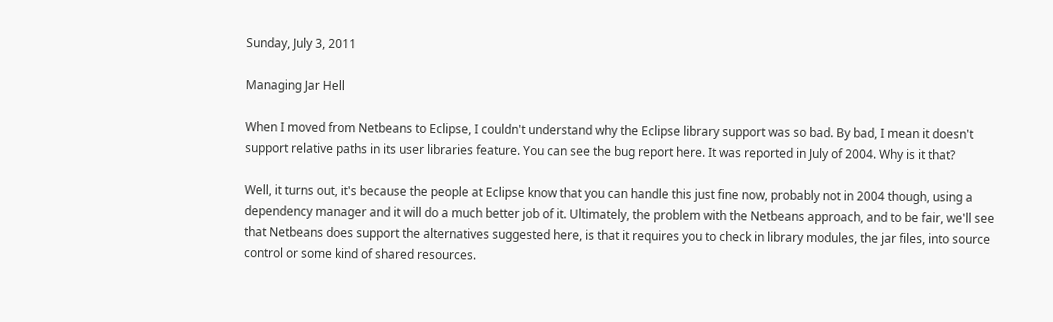Sunday, July 3, 2011

Managing Jar Hell

When I moved from Netbeans to Eclipse, I couldn't understand why the Eclipse library support was so bad. By bad, I mean it doesn't support relative paths in its user libraries feature. You can see the bug report here. It was reported in July of 2004. Why is it that?

Well, it turns out, it's because the people at Eclipse know that you can handle this just fine now, probably not in 2004 though, using a dependency manager and it will do a much better job of it. Ultimately, the problem with the Netbeans approach, and to be fair, we'll see that Netbeans does support the alternatives suggested here, is that it requires you to check in library modules, the jar files, into source control or some kind of shared resources.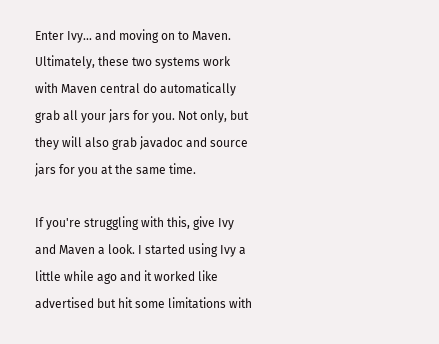Enter Ivy... and moving on to Maven. Ultimately, these two systems work with Maven central do automatically grab all your jars for you. Not only, but they will also grab javadoc and source jars for you at the same time.

If you're struggling with this, give Ivy and Maven a look. I started using Ivy a little while ago and it worked like advertised but hit some limitations with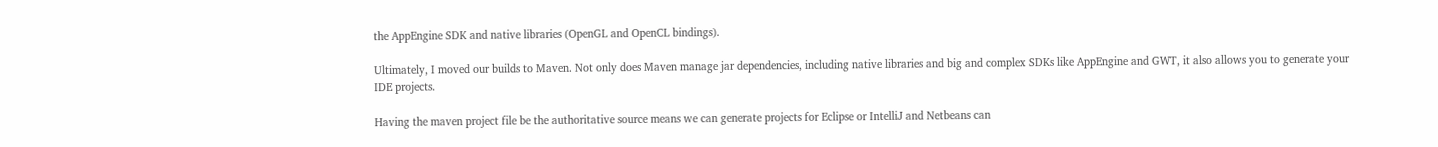the AppEngine SDK and native libraries (OpenGL and OpenCL bindings).

Ultimately, I moved our builds to Maven. Not only does Maven manage jar dependencies, including native libraries and big and complex SDKs like AppEngine and GWT, it also allows you to generate your IDE projects.

Having the maven project file be the authoritative source means we can generate projects for Eclipse or IntelliJ and Netbeans can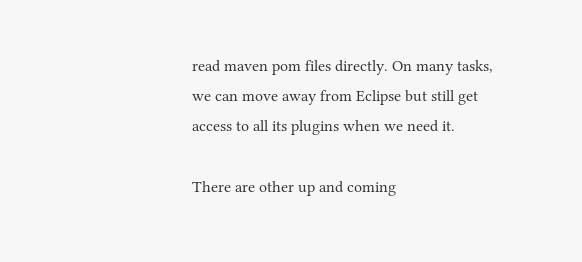read maven pom files directly. On many tasks, we can move away from Eclipse but still get access to all its plugins when we need it.

There are other up and coming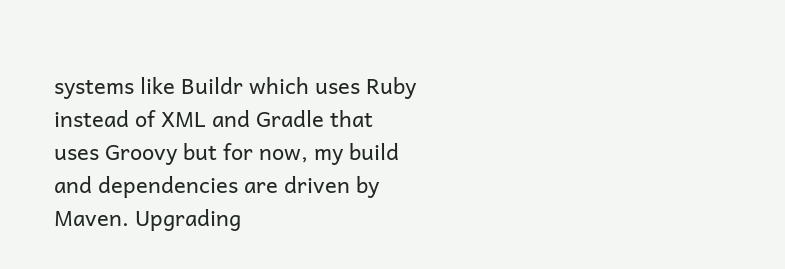systems like Buildr which uses Ruby instead of XML and Gradle that uses Groovy but for now, my build and dependencies are driven by Maven. Upgrading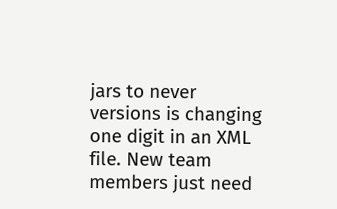jars to never versions is changing one digit in an XML file. New team members just need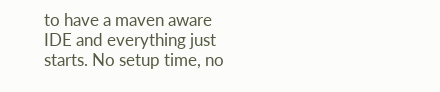to have a maven aware IDE and everything just starts. No setup time, no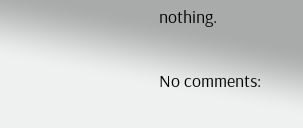nothing.

No comments: